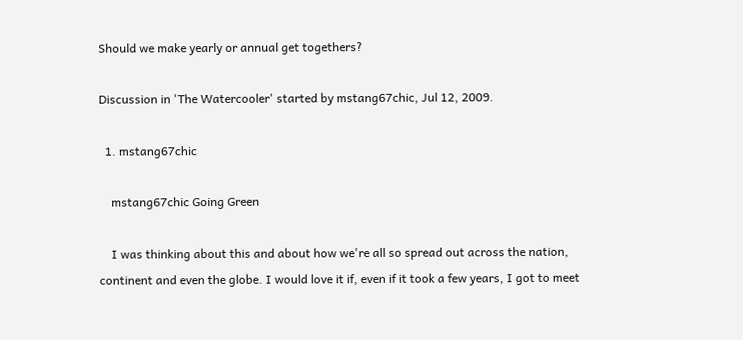Should we make yearly or annual get togethers?

Discussion in 'The Watercooler' started by mstang67chic, Jul 12, 2009.

  1. mstang67chic

    mstang67chic Going Green

    I was thinking about this and about how we're all so spread out across the nation, continent and even the globe. I would love it if, even if it took a few years, I got to meet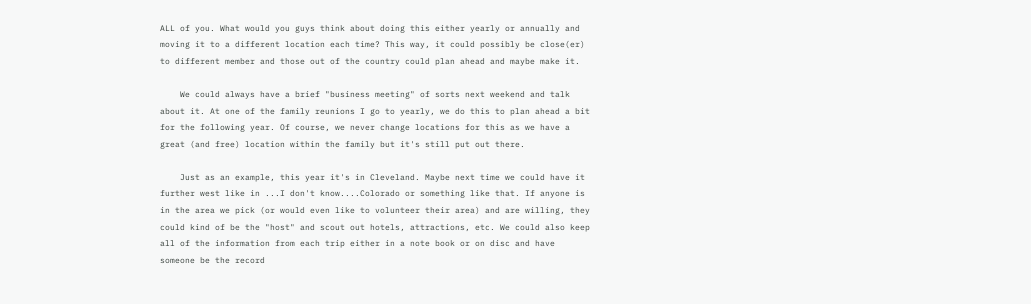ALL of you. What would you guys think about doing this either yearly or annually and moving it to a different location each time? This way, it could possibly be close(er) to different member and those out of the country could plan ahead and maybe make it.

    We could always have a brief "business meeting" of sorts next weekend and talk about it. At one of the family reunions I go to yearly, we do this to plan ahead a bit for the following year. Of course, we never change locations for this as we have a great (and free) location within the family but it's still put out there.

    Just as an example, this year it's in Cleveland. Maybe next time we could have it further west like in ...I don't know....Colorado or something like that. If anyone is in the area we pick (or would even like to volunteer their area) and are willing, they could kind of be the "host" and scout out hotels, attractions, etc. We could also keep all of the information from each trip either in a note book or on disc and have someone be the record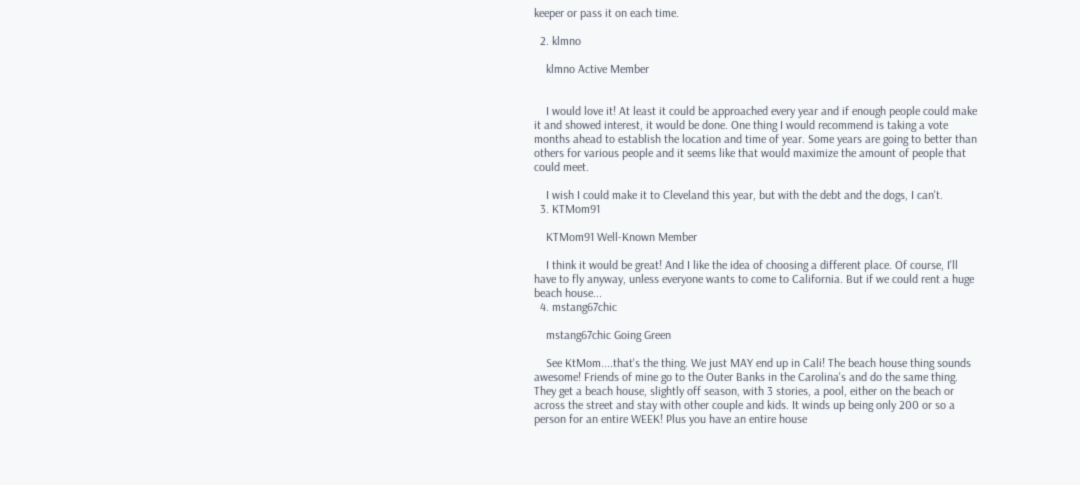keeper or pass it on each time.

  2. klmno

    klmno Active Member


    I would love it! At least it could be approached every year and if enough people could make it and showed interest, it would be done. One thing I would recommend is taking a vote months ahead to establish the location and time of year. Some years are going to better than others for various people and it seems like that would maximize the amount of people that could meet.

    I wish I could make it to Cleveland this year, but with the debt and the dogs, I can't.
  3. KTMom91

    KTMom91 Well-Known Member

    I think it would be great! And I like the idea of choosing a different place. Of course, I'll have to fly anyway, unless everyone wants to come to California. But if we could rent a huge beach house...
  4. mstang67chic

    mstang67chic Going Green

    See KtMom....that's the thing. We just MAY end up in Cali! The beach house thing sounds awesome! Friends of mine go to the Outer Banks in the Carolina's and do the same thing. They get a beach house, slightly off season, with 3 stories, a pool, either on the beach or across the street and stay with other couple and kids. It winds up being only 200 or so a person for an entire WEEK! Plus you have an entire house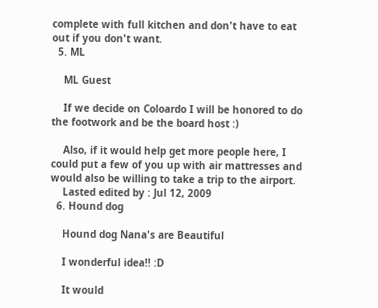complete with full kitchen and don't have to eat out if you don't want.
  5. ML

    ML Guest

    If we decide on Coloardo I will be honored to do the footwork and be the board host :)

    Also, if it would help get more people here, I could put a few of you up with air mattresses and would also be willing to take a trip to the airport.
    Lasted edited by : Jul 12, 2009
  6. Hound dog

    Hound dog Nana's are Beautiful

    I wonderful idea!! :D

    It would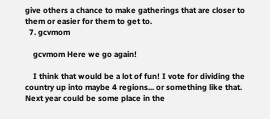give others a chance to make gatherings that are closer to them or easier for them to get to.
  7. gcvmom

    gcvmom Here we go again!

    I think that would be a lot of fun! I vote for dividing the country up into maybe 4 regions... or something like that. Next year could be some place in the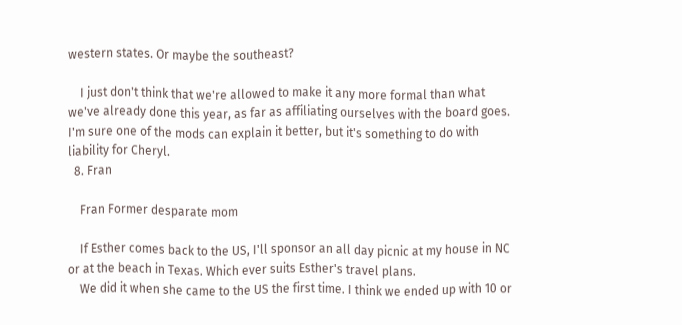western states. Or maybe the southeast?

    I just don't think that we're allowed to make it any more formal than what we've already done this year, as far as affiliating ourselves with the board goes. I'm sure one of the mods can explain it better, but it's something to do with liability for Cheryl.
  8. Fran

    Fran Former desparate mom

    If Esther comes back to the US, I'll sponsor an all day picnic at my house in NC or at the beach in Texas. Which ever suits Esther's travel plans.
    We did it when she came to the US the first time. I think we ended up with 10 or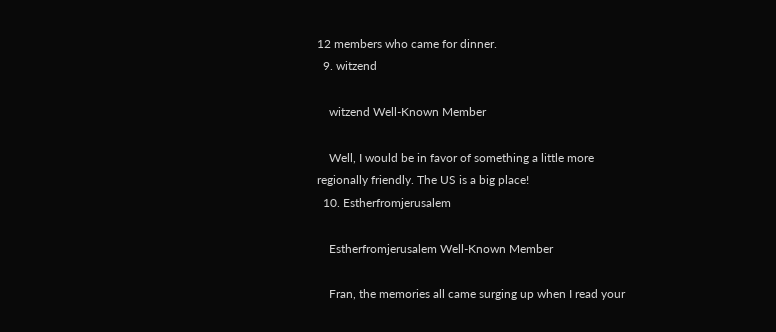12 members who came for dinner.
  9. witzend

    witzend Well-Known Member

    Well, I would be in favor of something a little more regionally friendly. The US is a big place!
  10. Estherfromjerusalem

    Estherfromjerusalem Well-Known Member

    Fran, the memories all came surging up when I read your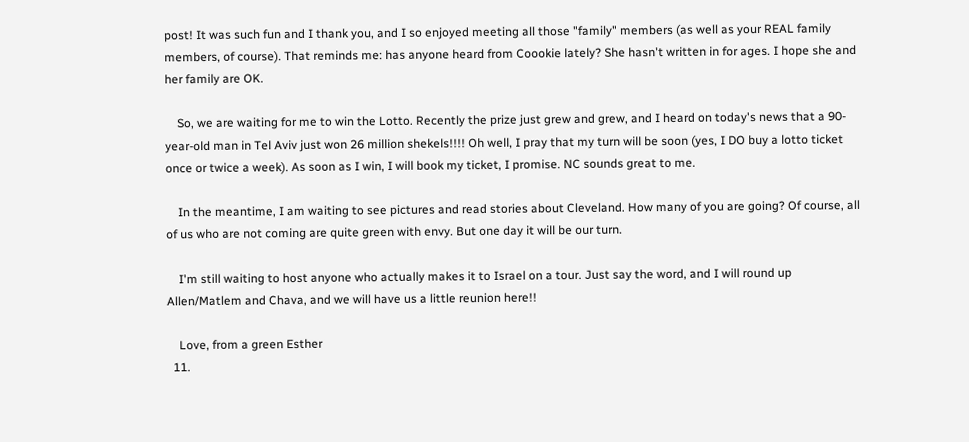post! It was such fun and I thank you, and I so enjoyed meeting all those "family" members (as well as your REAL family members, of course). That reminds me: has anyone heard from Coookie lately? She hasn't written in for ages. I hope she and her family are OK.

    So, we are waiting for me to win the Lotto. Recently the prize just grew and grew, and I heard on today's news that a 90-year-old man in Tel Aviv just won 26 million shekels!!!! Oh well, I pray that my turn will be soon (yes, I DO buy a lotto ticket once or twice a week). As soon as I win, I will book my ticket, I promise. NC sounds great to me.

    In the meantime, I am waiting to see pictures and read stories about Cleveland. How many of you are going? Of course, all of us who are not coming are quite green with envy. But one day it will be our turn.

    I'm still waiting to host anyone who actually makes it to Israel on a tour. Just say the word, and I will round up Allen/Matlem and Chava, and we will have us a little reunion here!!

    Love, from a green Esther
  11.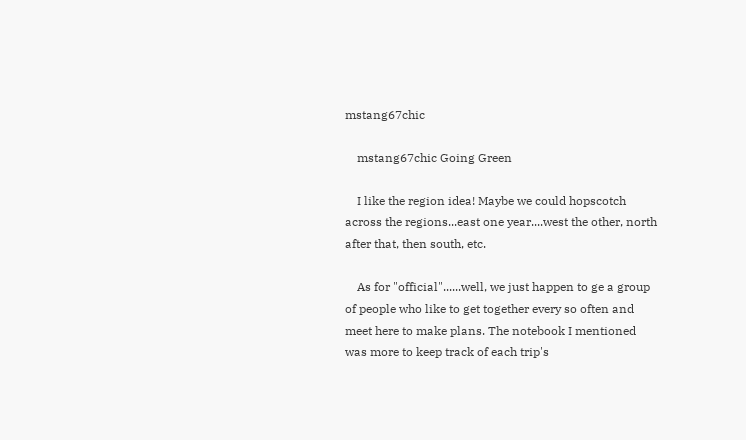mstang67chic

    mstang67chic Going Green

    I like the region idea! Maybe we could hopscotch across the regions...east one year....west the other, north after that, then south, etc.

    As for "official"......well, we just happen to ge a group of people who like to get together every so often and meet here to make plans. The notebook I mentioned was more to keep track of each trip's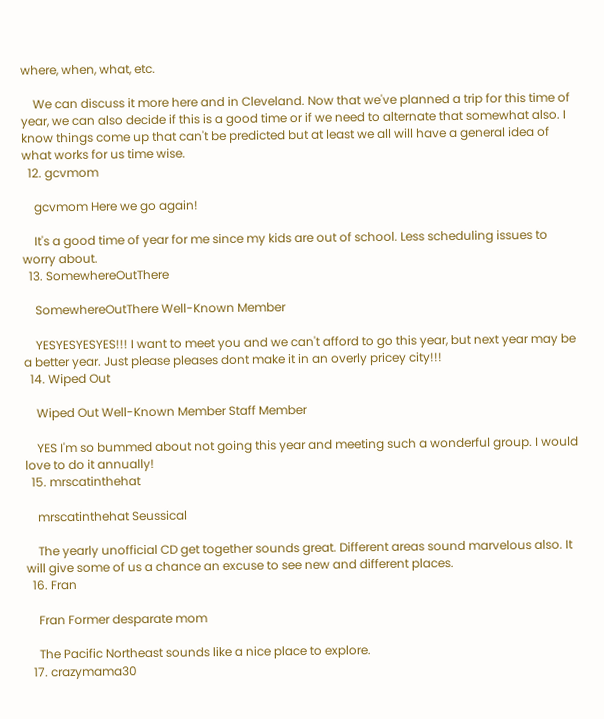where, when, what, etc.

    We can discuss it more here and in Cleveland. Now that we've planned a trip for this time of year, we can also decide if this is a good time or if we need to alternate that somewhat also. I know things come up that can't be predicted but at least we all will have a general idea of what works for us time wise.
  12. gcvmom

    gcvmom Here we go again!

    It's a good time of year for me since my kids are out of school. Less scheduling issues to worry about.
  13. SomewhereOutThere

    SomewhereOutThere Well-Known Member

    YESYESYESYES!!! I want to meet you and we can't afford to go this year, but next year may be a better year. Just please pleases dont make it in an overly pricey city!!!
  14. Wiped Out

    Wiped Out Well-Known Member Staff Member

    YES I'm so bummed about not going this year and meeting such a wonderful group. I would love to do it annually!
  15. mrscatinthehat

    mrscatinthehat Seussical

    The yearly unofficial CD get together sounds great. Different areas sound marvelous also. It will give some of us a chance an excuse to see new and different places.
  16. Fran

    Fran Former desparate mom

    The Pacific Northeast sounds like a nice place to explore.
  17. crazymama30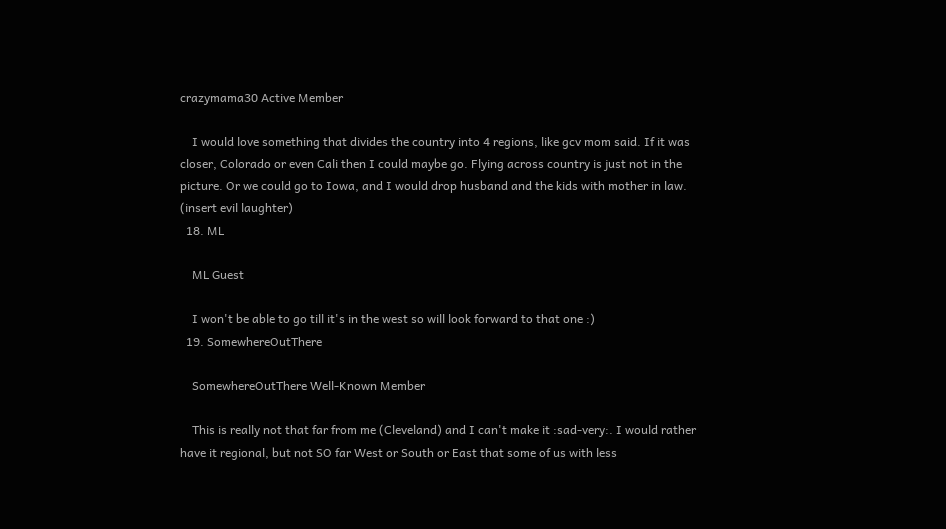crazymama30 Active Member

    I would love something that divides the country into 4 regions, like gcv mom said. If it was closer, Colorado or even Cali then I could maybe go. Flying across country is just not in the picture. Or we could go to Iowa, and I would drop husband and the kids with mother in law. (insert evil laughter)
  18. ML

    ML Guest

    I won't be able to go till it's in the west so will look forward to that one :)
  19. SomewhereOutThere

    SomewhereOutThere Well-Known Member

    This is really not that far from me (Cleveland) and I can't make it :sad-very:. I would rather have it regional, but not SO far West or South or East that some of us with less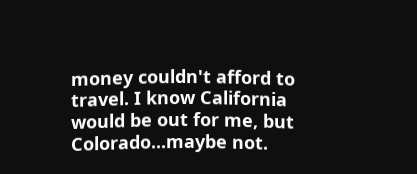money couldn't afford to travel. I know California would be out for me, but Colorado...maybe not.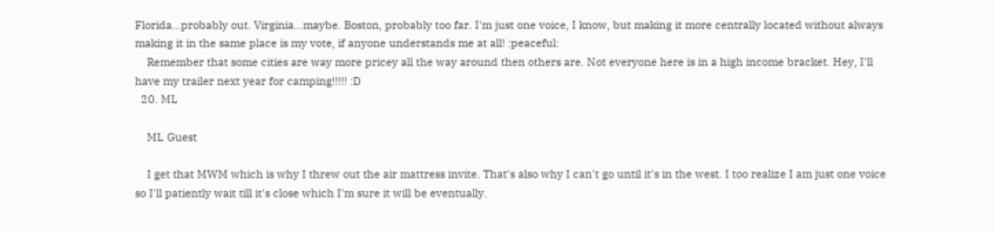Florida...probably out. Virginia...maybe. Boston, probably too far. I'm just one voice, I know, but making it more centrally located without always making it in the same place is my vote, if anyone understands me at all! :peaceful:
    Remember that some cities are way more pricey all the way around then others are. Not everyone here is in a high income bracket. Hey, I'll have my trailer next year for camping!!!!! :D
  20. ML

    ML Guest

    I get that MWM which is why I threw out the air mattress invite. That's also why I can't go until it's in the west. I too realize I am just one voice so I'll patiently wait till it's close which I'm sure it will be eventually.